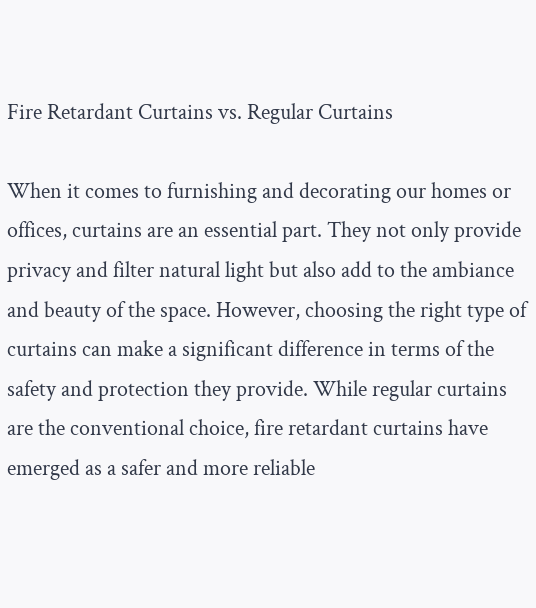Fire Retardant Curtains vs. Regular Curtains

When it comes to furnishing and decorating our homes or offices, curtains are an essential part. They not only provide privacy and filter natural light but also add to the ambiance and beauty of the space. However, choosing the right type of curtains can make a significant difference in terms of the safety and protection they provide. While regular curtains are the conventional choice, fire retardant curtains have emerged as a safer and more reliable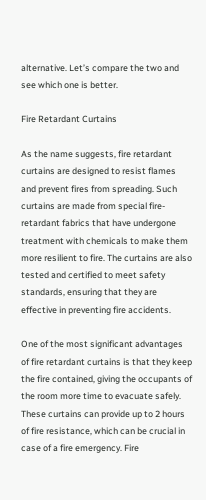alternative. Let’s compare the two and see which one is better.

Fire Retardant Curtains

As the name suggests, fire retardant curtains are designed to resist flames and prevent fires from spreading. Such curtains are made from special fire-retardant fabrics that have undergone treatment with chemicals to make them more resilient to fire. The curtains are also tested and certified to meet safety standards, ensuring that they are effective in preventing fire accidents.

One of the most significant advantages of fire retardant curtains is that they keep the fire contained, giving the occupants of the room more time to evacuate safely. These curtains can provide up to 2 hours of fire resistance, which can be crucial in case of a fire emergency. Fire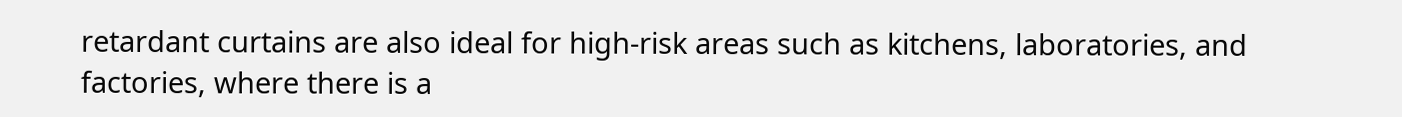retardant curtains are also ideal for high-risk areas such as kitchens, laboratories, and factories, where there is a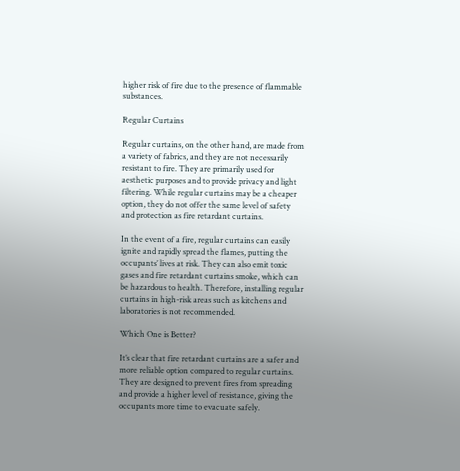higher risk of fire due to the presence of flammable substances.

Regular Curtains

Regular curtains, on the other hand, are made from a variety of fabrics, and they are not necessarily resistant to fire. They are primarily used for aesthetic purposes and to provide privacy and light filtering. While regular curtains may be a cheaper option, they do not offer the same level of safety and protection as fire retardant curtains.

In the event of a fire, regular curtains can easily ignite and rapidly spread the flames, putting the occupants’ lives at risk. They can also emit toxic gases and fire retardant curtains smoke, which can be hazardous to health. Therefore, installing regular curtains in high-risk areas such as kitchens and laboratories is not recommended.

Which One is Better?

It’s clear that fire retardant curtains are a safer and more reliable option compared to regular curtains. They are designed to prevent fires from spreading and provide a higher level of resistance, giving the occupants more time to evacuate safely.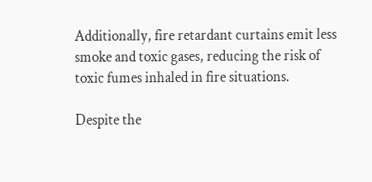Additionally, fire retardant curtains emit less smoke and toxic gases, reducing the risk of toxic fumes inhaled in fire situations.

Despite the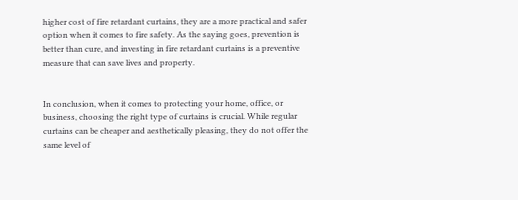higher cost of fire retardant curtains, they are a more practical and safer option when it comes to fire safety. As the saying goes, prevention is better than cure, and investing in fire retardant curtains is a preventive measure that can save lives and property.


In conclusion, when it comes to protecting your home, office, or business, choosing the right type of curtains is crucial. While regular curtains can be cheaper and aesthetically pleasing, they do not offer the same level of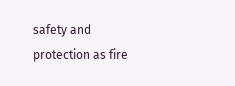safety and protection as fire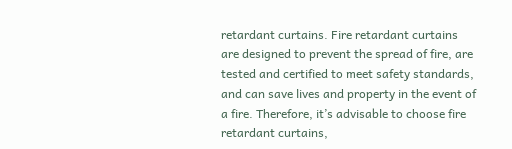retardant curtains. Fire retardant curtains are designed to prevent the spread of fire, are tested and certified to meet safety standards, and can save lives and property in the event of a fire. Therefore, it’s advisable to choose fire retardant curtains,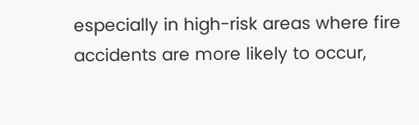especially in high-risk areas where fire accidents are more likely to occur,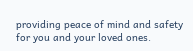providing peace of mind and safety for you and your loved ones.